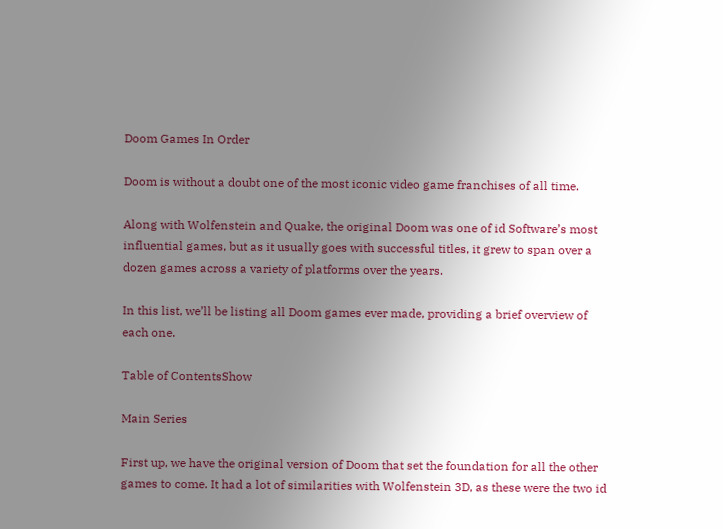Doom Games In Order

Doom is without a doubt one of the most iconic video game franchises of all time.

Along with Wolfenstein and Quake, the original Doom was one of id Software’s most influential games, but as it usually goes with successful titles, it grew to span over a dozen games across a variety of platforms over the years.

In this list, we’ll be listing all Doom games ever made, providing a brief overview of each one.

Table of ContentsShow

Main Series

First up, we have the original version of Doom that set the foundation for all the other games to come. It had a lot of similarities with Wolfenstein 3D, as these were the two id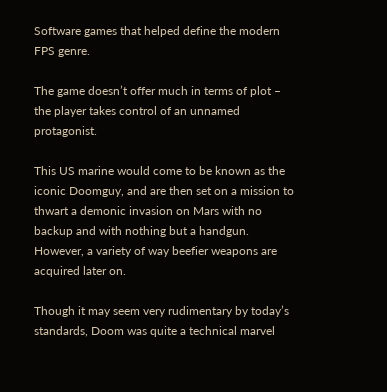Software games that helped define the modern FPS genre.

The game doesn’t offer much in terms of plot – the player takes control of an unnamed protagonist.

This US marine would come to be known as the iconic Doomguy, and are then set on a mission to thwart a demonic invasion on Mars with no backup and with nothing but a handgun. However, a variety of way beefier weapons are acquired later on.

Though it may seem very rudimentary by today’s standards, Doom was quite a technical marvel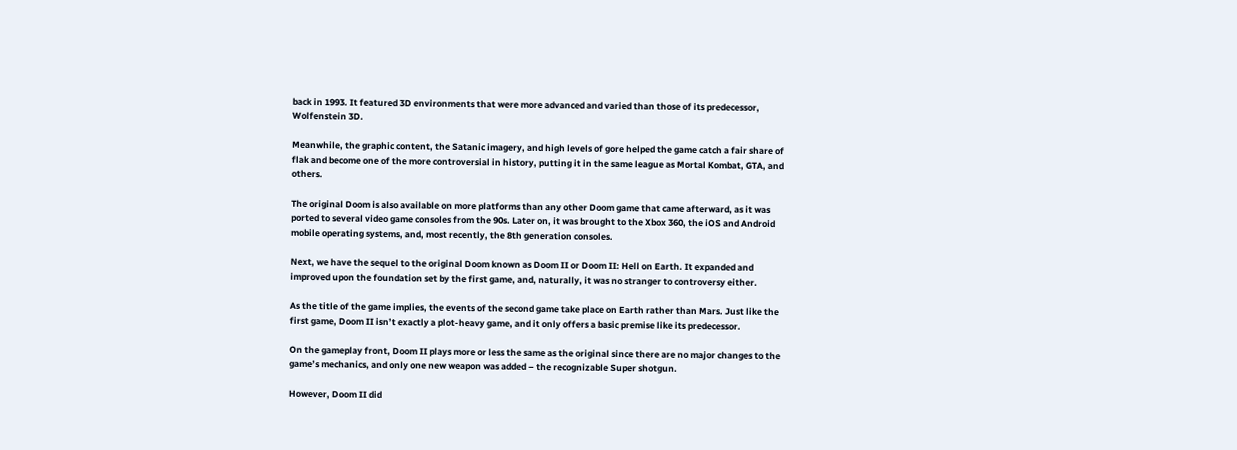back in 1993. It featured 3D environments that were more advanced and varied than those of its predecessor, Wolfenstein 3D.

Meanwhile, the graphic content, the Satanic imagery, and high levels of gore helped the game catch a fair share of flak and become one of the more controversial in history, putting it in the same league as Mortal Kombat, GTA, and others.

The original Doom is also available on more platforms than any other Doom game that came afterward, as it was ported to several video game consoles from the 90s. Later on, it was brought to the Xbox 360, the iOS and Android mobile operating systems, and, most recently, the 8th generation consoles.

Next, we have the sequel to the original Doom known as Doom II or Doom II: Hell on Earth. It expanded and improved upon the foundation set by the first game, and, naturally, it was no stranger to controversy either.

As the title of the game implies, the events of the second game take place on Earth rather than Mars. Just like the first game, Doom II isn’t exactly a plot-heavy game, and it only offers a basic premise like its predecessor.

On the gameplay front, Doom II plays more or less the same as the original since there are no major changes to the game’s mechanics, and only one new weapon was added – the recognizable Super shotgun.

However, Doom II did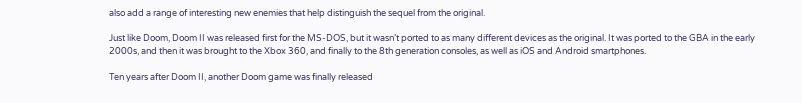also add a range of interesting new enemies that help distinguish the sequel from the original.

Just like Doom, Doom II was released first for the MS-DOS, but it wasn’t ported to as many different devices as the original. It was ported to the GBA in the early 2000s, and then it was brought to the Xbox 360, and finally to the 8th generation consoles, as well as iOS and Android smartphones.

Ten years after Doom II, another Doom game was finally released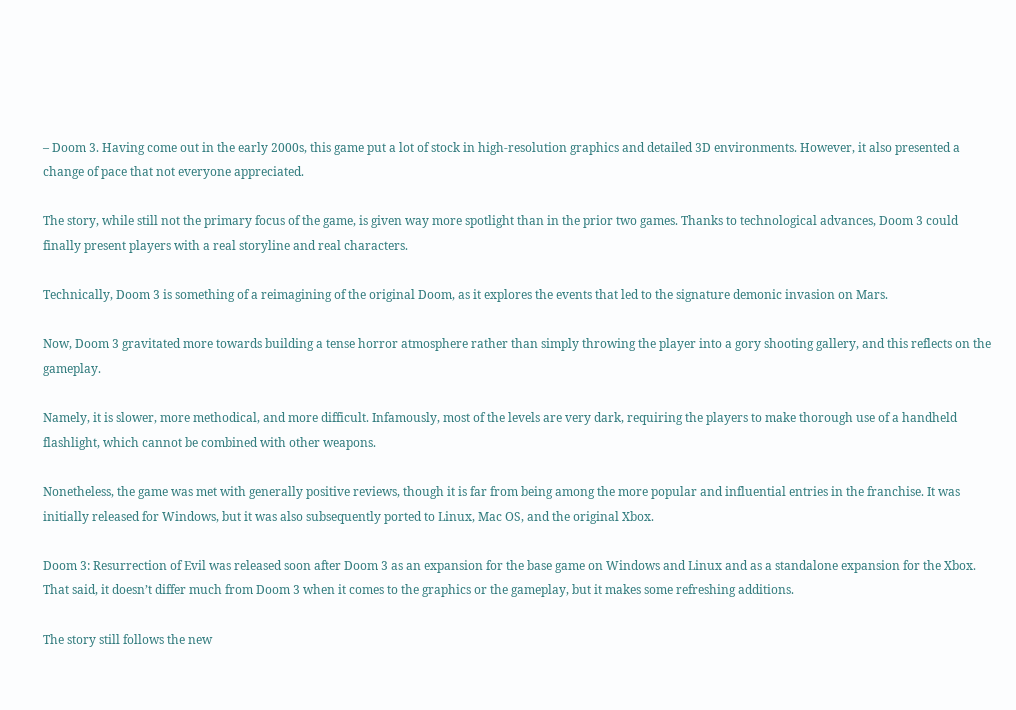– Doom 3. Having come out in the early 2000s, this game put a lot of stock in high-resolution graphics and detailed 3D environments. However, it also presented a change of pace that not everyone appreciated.

The story, while still not the primary focus of the game, is given way more spotlight than in the prior two games. Thanks to technological advances, Doom 3 could finally present players with a real storyline and real characters.

Technically, Doom 3 is something of a reimagining of the original Doom, as it explores the events that led to the signature demonic invasion on Mars.

Now, Doom 3 gravitated more towards building a tense horror atmosphere rather than simply throwing the player into a gory shooting gallery, and this reflects on the gameplay.

Namely, it is slower, more methodical, and more difficult. Infamously, most of the levels are very dark, requiring the players to make thorough use of a handheld flashlight, which cannot be combined with other weapons.

Nonetheless, the game was met with generally positive reviews, though it is far from being among the more popular and influential entries in the franchise. It was initially released for Windows, but it was also subsequently ported to Linux, Mac OS, and the original Xbox.

Doom 3: Resurrection of Evil was released soon after Doom 3 as an expansion for the base game on Windows and Linux and as a standalone expansion for the Xbox. That said, it doesn’t differ much from Doom 3 when it comes to the graphics or the gameplay, but it makes some refreshing additions.

The story still follows the new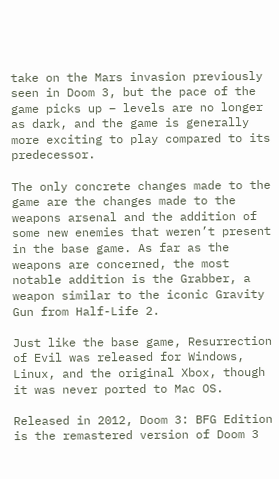take on the Mars invasion previously seen in Doom 3, but the pace of the game picks up – levels are no longer as dark, and the game is generally more exciting to play compared to its predecessor.

The only concrete changes made to the game are the changes made to the weapons arsenal and the addition of some new enemies that weren’t present in the base game. As far as the weapons are concerned, the most notable addition is the Grabber, a weapon similar to the iconic Gravity Gun from Half-Life 2.

Just like the base game, Resurrection of Evil was released for Windows, Linux, and the original Xbox, though it was never ported to Mac OS.

Released in 2012, Doom 3: BFG Edition is the remastered version of Doom 3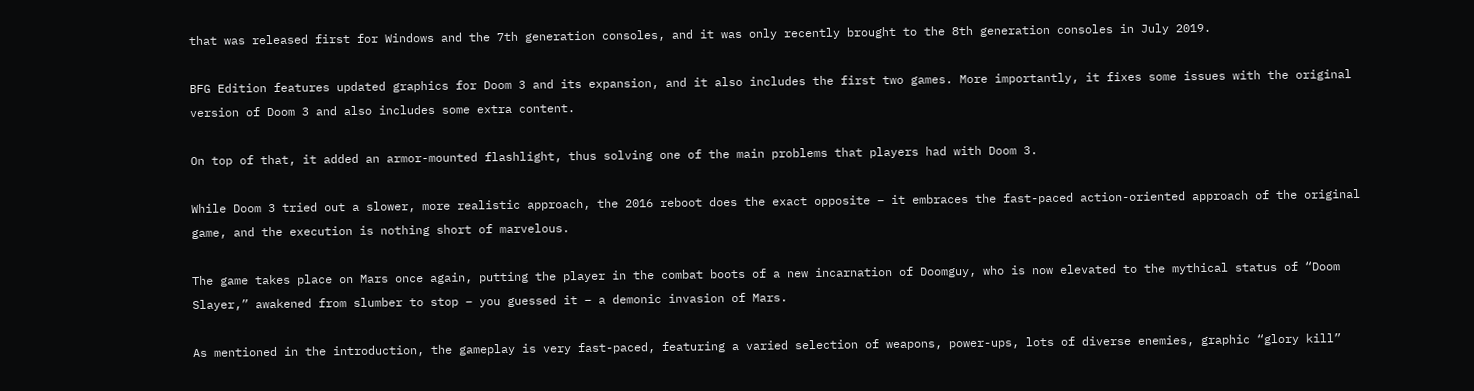that was released first for Windows and the 7th generation consoles, and it was only recently brought to the 8th generation consoles in July 2019.

BFG Edition features updated graphics for Doom 3 and its expansion, and it also includes the first two games. More importantly, it fixes some issues with the original version of Doom 3 and also includes some extra content.

On top of that, it added an armor-mounted flashlight, thus solving one of the main problems that players had with Doom 3.

While Doom 3 tried out a slower, more realistic approach, the 2016 reboot does the exact opposite – it embraces the fast-paced action-oriented approach of the original game, and the execution is nothing short of marvelous.

The game takes place on Mars once again, putting the player in the combat boots of a new incarnation of Doomguy, who is now elevated to the mythical status of “Doom Slayer,” awakened from slumber to stop – you guessed it – a demonic invasion of Mars.

As mentioned in the introduction, the gameplay is very fast-paced, featuring a varied selection of weapons, power-ups, lots of diverse enemies, graphic “glory kill”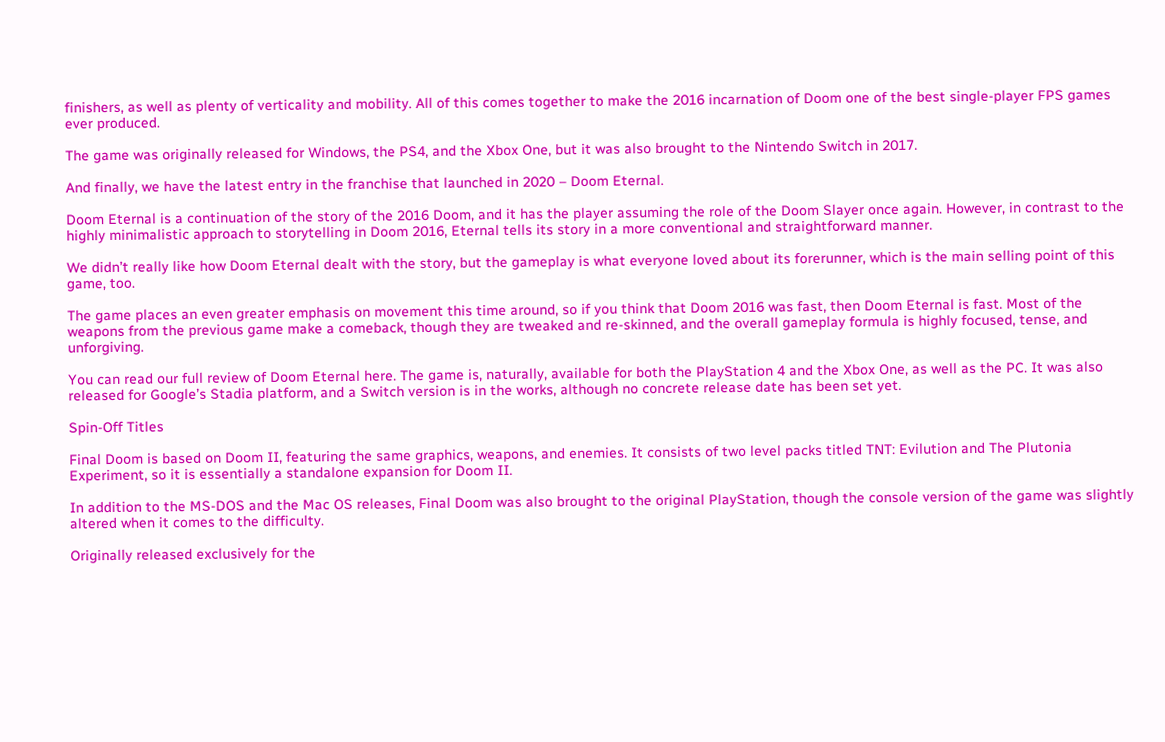finishers, as well as plenty of verticality and mobility. All of this comes together to make the 2016 incarnation of Doom one of the best single-player FPS games ever produced.

The game was originally released for Windows, the PS4, and the Xbox One, but it was also brought to the Nintendo Switch in 2017.

And finally, we have the latest entry in the franchise that launched in 2020 – Doom Eternal.

Doom Eternal is a continuation of the story of the 2016 Doom, and it has the player assuming the role of the Doom Slayer once again. However, in contrast to the highly minimalistic approach to storytelling in Doom 2016, Eternal tells its story in a more conventional and straightforward manner.

We didn’t really like how Doom Eternal dealt with the story, but the gameplay is what everyone loved about its forerunner, which is the main selling point of this game, too.

The game places an even greater emphasis on movement this time around, so if you think that Doom 2016 was fast, then Doom Eternal is fast. Most of the weapons from the previous game make a comeback, though they are tweaked and re-skinned, and the overall gameplay formula is highly focused, tense, and unforgiving.

You can read our full review of Doom Eternal here. The game is, naturally, available for both the PlayStation 4 and the Xbox One, as well as the PC. It was also released for Google’s Stadia platform, and a Switch version is in the works, although no concrete release date has been set yet.

Spin-Off Titles

Final Doom is based on Doom II, featuring the same graphics, weapons, and enemies. It consists of two level packs titled TNT: Evilution and The Plutonia Experiment, so it is essentially a standalone expansion for Doom II.

In addition to the MS-DOS and the Mac OS releases, Final Doom was also brought to the original PlayStation, though the console version of the game was slightly altered when it comes to the difficulty.

Originally released exclusively for the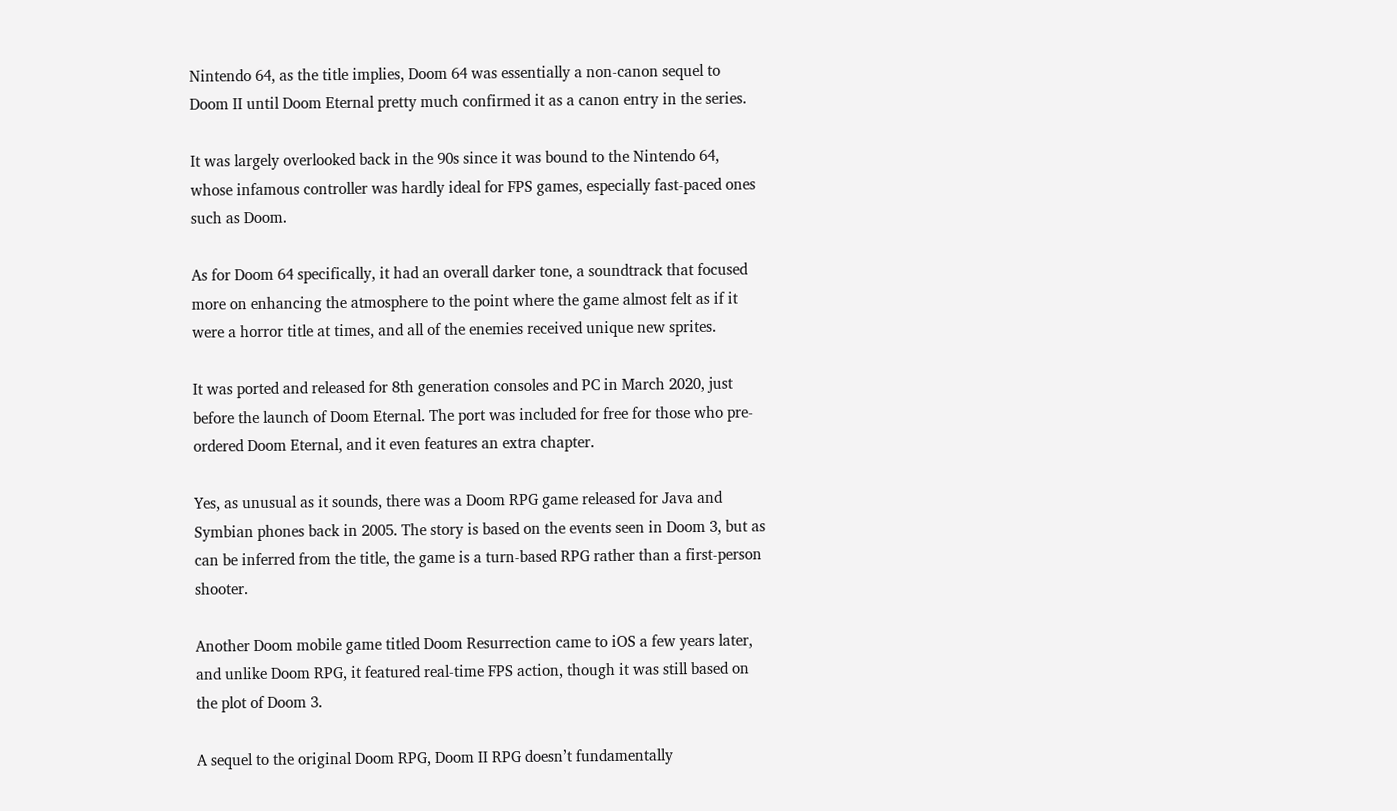Nintendo 64, as the title implies, Doom 64 was essentially a non-canon sequel to Doom II until Doom Eternal pretty much confirmed it as a canon entry in the series.

It was largely overlooked back in the 90s since it was bound to the Nintendo 64, whose infamous controller was hardly ideal for FPS games, especially fast-paced ones such as Doom.

As for Doom 64 specifically, it had an overall darker tone, a soundtrack that focused more on enhancing the atmosphere to the point where the game almost felt as if it were a horror title at times, and all of the enemies received unique new sprites.

It was ported and released for 8th generation consoles and PC in March 2020, just before the launch of Doom Eternal. The port was included for free for those who pre-ordered Doom Eternal, and it even features an extra chapter.

Yes, as unusual as it sounds, there was a Doom RPG game released for Java and Symbian phones back in 2005. The story is based on the events seen in Doom 3, but as can be inferred from the title, the game is a turn-based RPG rather than a first-person shooter.

Another Doom mobile game titled Doom Resurrection came to iOS a few years later, and unlike Doom RPG, it featured real-time FPS action, though it was still based on the plot of Doom 3.

A sequel to the original Doom RPG, Doom II RPG doesn’t fundamentally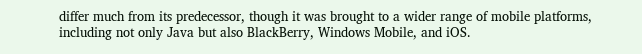differ much from its predecessor, though it was brought to a wider range of mobile platforms, including not only Java but also BlackBerry, Windows Mobile, and iOS.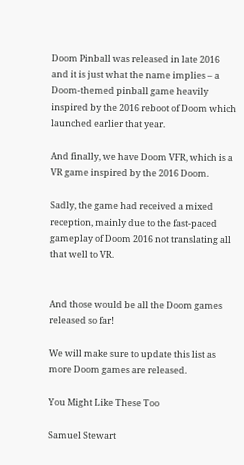Doom Pinball was released in late 2016 and it is just what the name implies – a Doom-themed pinball game heavily inspired by the 2016 reboot of Doom which launched earlier that year.

And finally, we have Doom VFR, which is a VR game inspired by the 2016 Doom.

Sadly, the game had received a mixed reception, mainly due to the fast-paced gameplay of Doom 2016 not translating all that well to VR.


And those would be all the Doom games released so far!

We will make sure to update this list as more Doom games are released.

You Might Like These Too

Samuel Stewart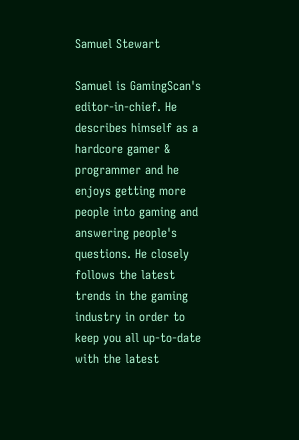Samuel Stewart

Samuel is GamingScan's editor-in-chief. He describes himself as a hardcore gamer & programmer and he enjoys getting more people into gaming and answering people's questions. He closely follows the latest trends in the gaming industry in order to keep you all up-to-date with the latest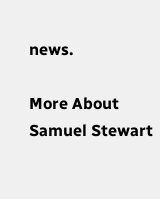news.

More About Samuel Stewart